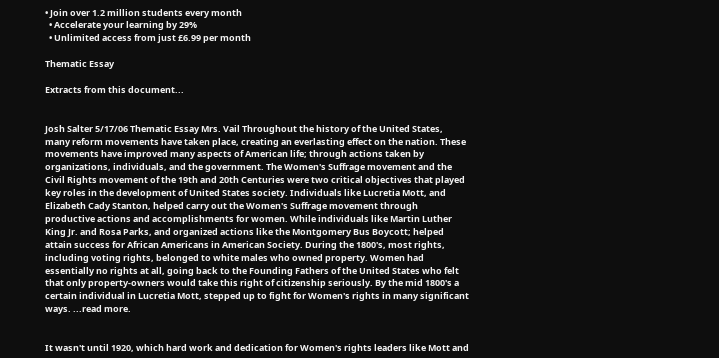• Join over 1.2 million students every month
  • Accelerate your learning by 29%
  • Unlimited access from just £6.99 per month

Thematic Essay

Extracts from this document...


Josh Salter 5/17/06 Thematic Essay Mrs. Vail Throughout the history of the United States, many reform movements have taken place, creating an everlasting effect on the nation. These movements have improved many aspects of American life; through actions taken by organizations, individuals, and the government. The Women's Suffrage movement and the Civil Rights movement of the 19th and 20th Centuries were two critical objectives that played key roles in the development of United States society. Individuals like Lucretia Mott, and Elizabeth Cady Stanton, helped carry out the Women's Suffrage movement through productive actions and accomplishments for women. While individuals like Martin Luther King Jr. and Rosa Parks, and organized actions like the Montgomery Bus Boycott; helped attain success for African Americans in American Society. During the 1800's, most rights, including voting rights, belonged to white males who owned property. Women had essentially no rights at all, going back to the Founding Fathers of the United States who felt that only property-owners would take this right of citizenship seriously. By the mid 1800's a certain individual in Lucretia Mott, stepped up to fight for Women's rights in many significant ways. ...read more.


It wasn't until 1920, which hard work and dedication for Women's rights leaders like Mott and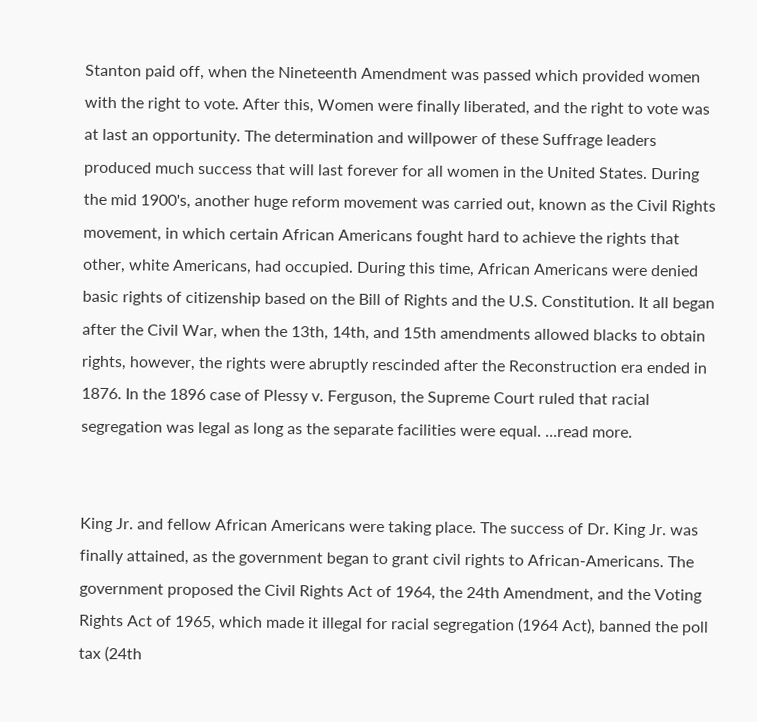Stanton paid off, when the Nineteenth Amendment was passed which provided women with the right to vote. After this, Women were finally liberated, and the right to vote was at last an opportunity. The determination and willpower of these Suffrage leaders produced much success that will last forever for all women in the United States. During the mid 1900's, another huge reform movement was carried out, known as the Civil Rights movement, in which certain African Americans fought hard to achieve the rights that other, white Americans, had occupied. During this time, African Americans were denied basic rights of citizenship based on the Bill of Rights and the U.S. Constitution. It all began after the Civil War, when the 13th, 14th, and 15th amendments allowed blacks to obtain rights, however, the rights were abruptly rescinded after the Reconstruction era ended in 1876. In the 1896 case of Plessy v. Ferguson, the Supreme Court ruled that racial segregation was legal as long as the separate facilities were equal. ...read more.


King Jr. and fellow African Americans were taking place. The success of Dr. King Jr. was finally attained, as the government began to grant civil rights to African-Americans. The government proposed the Civil Rights Act of 1964, the 24th Amendment, and the Voting Rights Act of 1965, which made it illegal for racial segregation (1964 Act), banned the poll tax (24th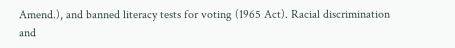Amend.), and banned literacy tests for voting (1965 Act). Racial discrimination and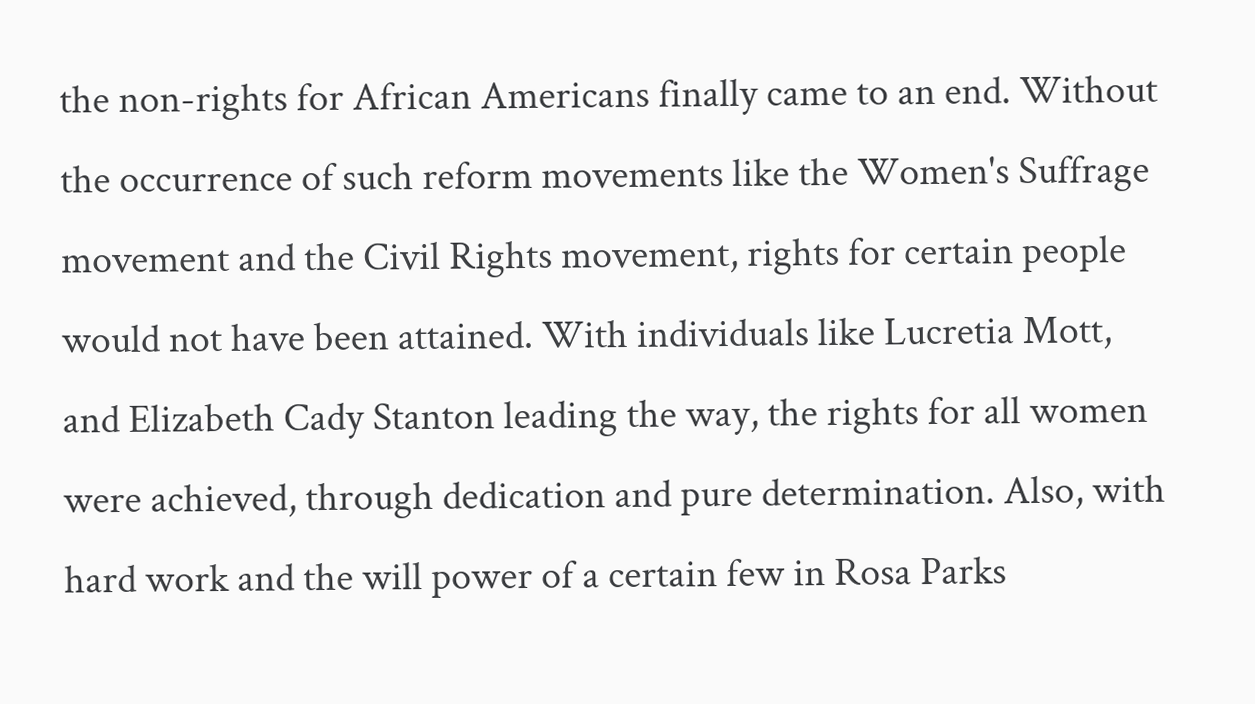the non-rights for African Americans finally came to an end. Without the occurrence of such reform movements like the Women's Suffrage movement and the Civil Rights movement, rights for certain people would not have been attained. With individuals like Lucretia Mott, and Elizabeth Cady Stanton leading the way, the rights for all women were achieved, through dedication and pure determination. Also, with hard work and the will power of a certain few in Rosa Parks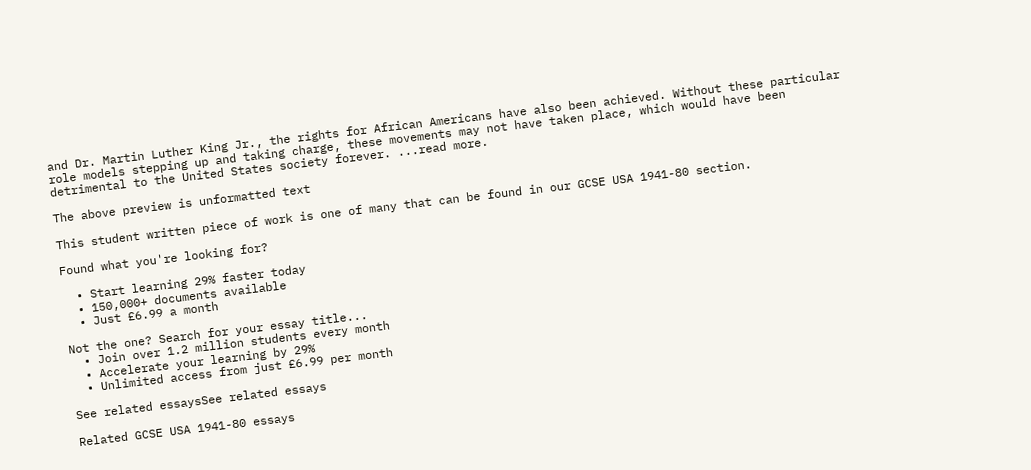and Dr. Martin Luther King Jr., the rights for African Americans have also been achieved. Without these particular role models stepping up and taking charge, these movements may not have taken place, which would have been detrimental to the United States society forever. ...read more.

The above preview is unformatted text

This student written piece of work is one of many that can be found in our GCSE USA 1941-80 section.

Found what you're looking for?

  • Start learning 29% faster today
  • 150,000+ documents available
  • Just £6.99 a month

Not the one? Search for your essay title...
  • Join over 1.2 million students every month
  • Accelerate your learning by 29%
  • Unlimited access from just £6.99 per month

See related essaysSee related essays

Related GCSE USA 1941-80 essays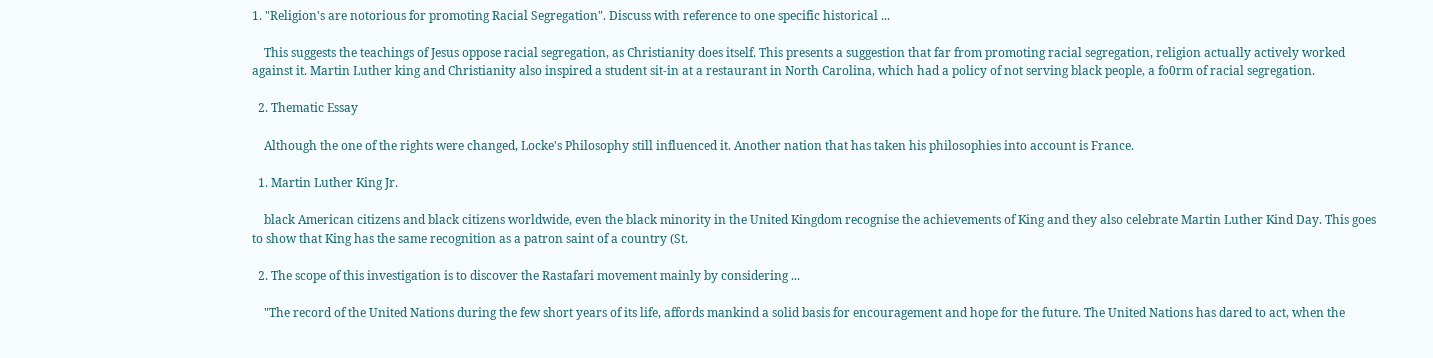1. "Religion's are notorious for promoting Racial Segregation". Discuss with reference to one specific historical ...

    This suggests the teachings of Jesus oppose racial segregation, as Christianity does itself. This presents a suggestion that far from promoting racial segregation, religion actually actively worked against it. Martin Luther king and Christianity also inspired a student sit-in at a restaurant in North Carolina, which had a policy of not serving black people, a fo0rm of racial segregation.

  2. Thematic Essay

    Although the one of the rights were changed, Locke's Philosophy still influenced it. Another nation that has taken his philosophies into account is France.

  1. Martin Luther King Jr.

    black American citizens and black citizens worldwide, even the black minority in the United Kingdom recognise the achievements of King and they also celebrate Martin Luther Kind Day. This goes to show that King has the same recognition as a patron saint of a country (St.

  2. The scope of this investigation is to discover the Rastafari movement mainly by considering ...

    "The record of the United Nations during the few short years of its life, affords mankind a solid basis for encouragement and hope for the future. The United Nations has dared to act, when the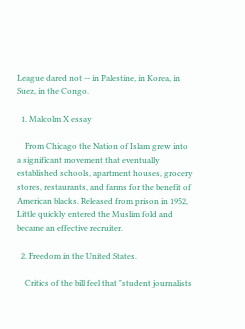League dared not -- in Palestine, in Korea, in Suez, in the Congo.

  1. Malcolm X essay

    From Chicago the Nation of Islam grew into a significant movement that eventually established schools, apartment houses, grocery stores, restaurants, and farms for the benefit of American blacks. Released from prison in 1952, Little quickly entered the Muslim fold and became an effective recruiter.

  2. Freedom in the United States.

    Critics of the bill feel that "student journalists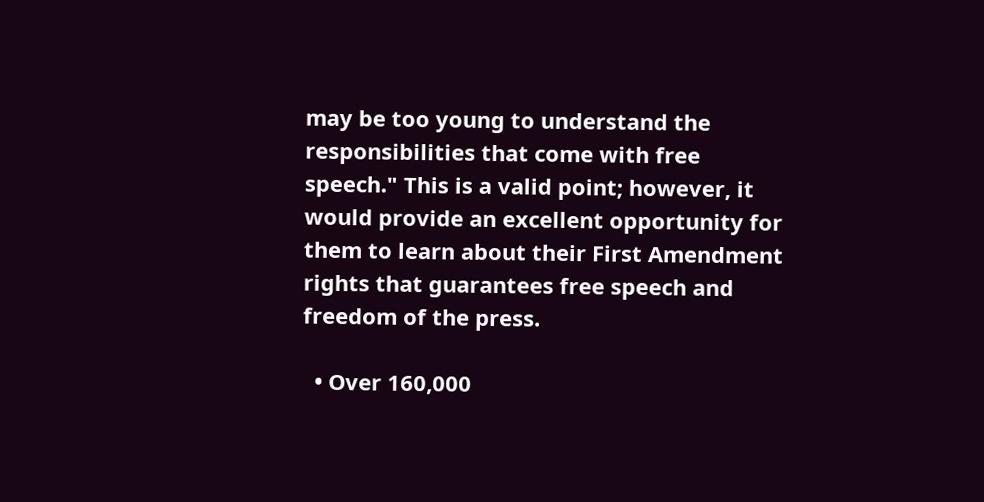may be too young to understand the responsibilities that come with free speech." This is a valid point; however, it would provide an excellent opportunity for them to learn about their First Amendment rights that guarantees free speech and freedom of the press.

  • Over 160,000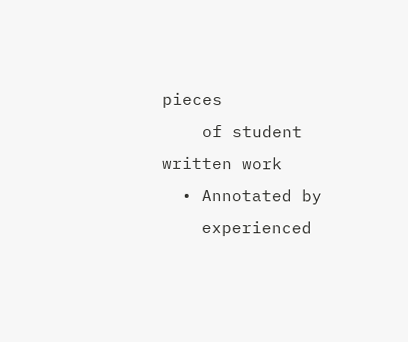pieces
    of student written work
  • Annotated by
    experienced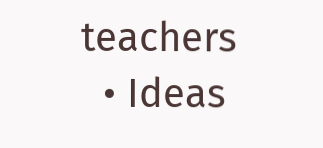teachers
  • Ideas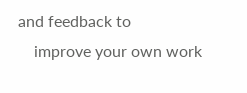and feedback to
    improve your own work